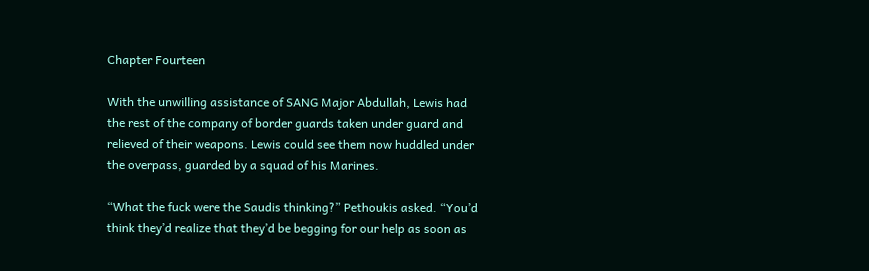Chapter Fourteen

With the unwilling assistance of SANG Major Abdullah, Lewis had the rest of the company of border guards taken under guard and relieved of their weapons. Lewis could see them now huddled under the overpass, guarded by a squad of his Marines.

“What the fuck were the Saudis thinking?” Pethoukis asked. “You’d think they’d realize that they’d be begging for our help as soon as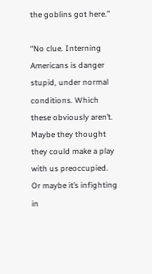the goblins got here.”

“No clue. Interning Americans is danger stupid, under normal conditions. Which these obviously aren’t. Maybe they thought they could make a play with us preoccupied. Or maybe it’s infighting in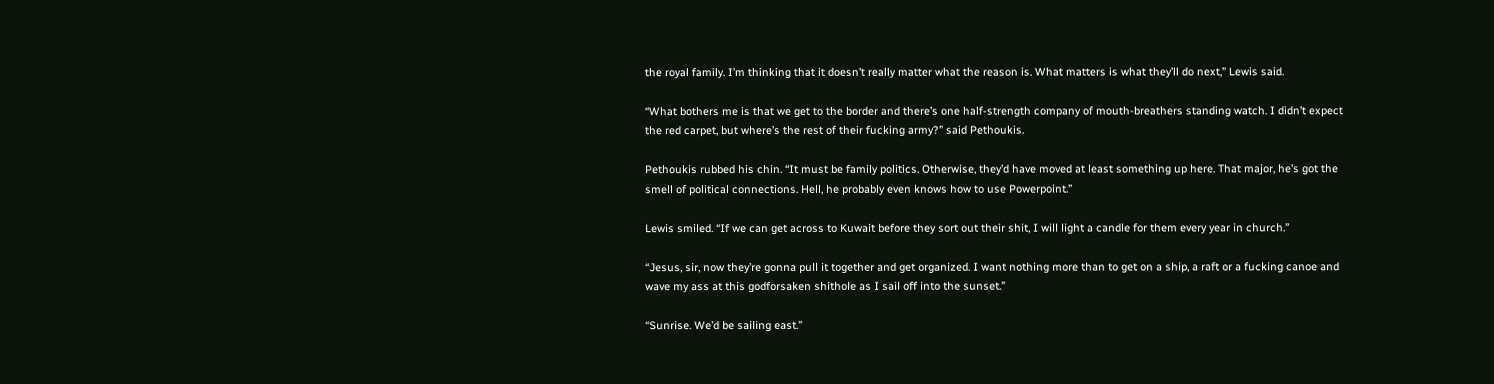the royal family. I’m thinking that it doesn’t really matter what the reason is. What matters is what they’ll do next,” Lewis said.

“What bothers me is that we get to the border and there’s one half-strength company of mouth-breathers standing watch. I didn’t expect the red carpet, but where’s the rest of their fucking army?” said Pethoukis.

Pethoukis rubbed his chin. “It must be family politics. Otherwise, they’d have moved at least something up here. That major, he’s got the smell of political connections. Hell, he probably even knows how to use Powerpoint.”

Lewis smiled. “If we can get across to Kuwait before they sort out their shit, I will light a candle for them every year in church.”

“Jesus, sir, now they’re gonna pull it together and get organized. I want nothing more than to get on a ship, a raft or a fucking canoe and wave my ass at this godforsaken shithole as I sail off into the sunset.”

“Sunrise. We’d be sailing east.”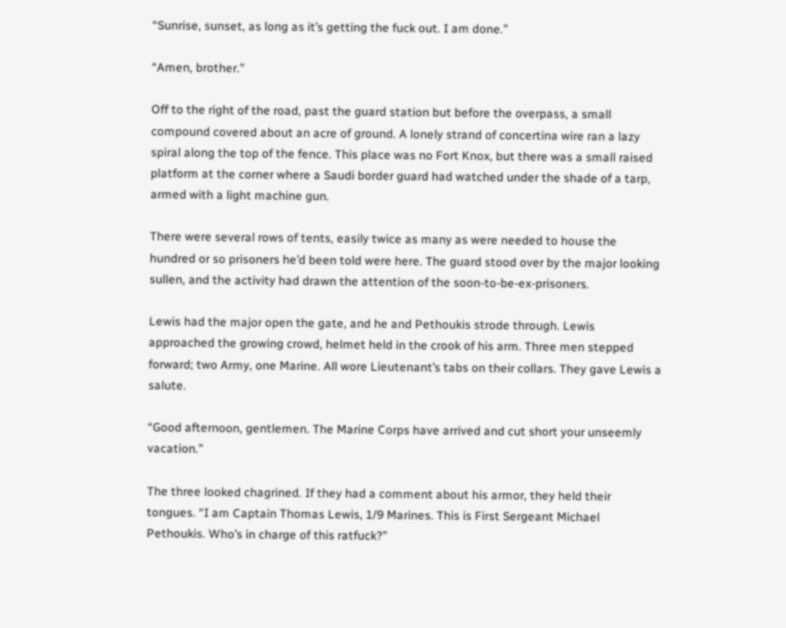“Sunrise, sunset, as long as it’s getting the fuck out. I am done.”

“Amen, brother.”

Off to the right of the road, past the guard station but before the overpass, a small compound covered about an acre of ground. A lonely strand of concertina wire ran a lazy spiral along the top of the fence. This place was no Fort Knox, but there was a small raised platform at the corner where a Saudi border guard had watched under the shade of a tarp, armed with a light machine gun.

There were several rows of tents, easily twice as many as were needed to house the hundred or so prisoners he’d been told were here. The guard stood over by the major looking sullen, and the activity had drawn the attention of the soon-to-be-ex-prisoners.

Lewis had the major open the gate, and he and Pethoukis strode through. Lewis approached the growing crowd, helmet held in the crook of his arm. Three men stepped forward; two Army, one Marine. All wore Lieutenant’s tabs on their collars. They gave Lewis a salute.

“Good afternoon, gentlemen. The Marine Corps have arrived and cut short your unseemly vacation.”

The three looked chagrined. If they had a comment about his armor, they held their tongues. “I am Captain Thomas Lewis, 1/9 Marines. This is First Sergeant Michael Pethoukis. Who’s in charge of this ratfuck?”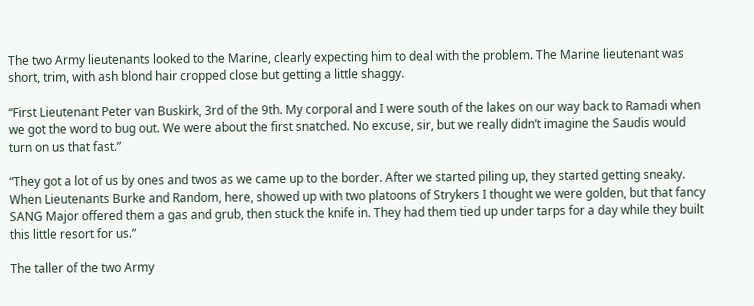The two Army lieutenants looked to the Marine, clearly expecting him to deal with the problem. The Marine lieutenant was short, trim, with ash blond hair cropped close but getting a little shaggy.

“First Lieutenant Peter van Buskirk, 3rd of the 9th. My corporal and I were south of the lakes on our way back to Ramadi when we got the word to bug out. We were about the first snatched. No excuse, sir, but we really didn’t imagine the Saudis would turn on us that fast.”

“They got a lot of us by ones and twos as we came up to the border. After we started piling up, they started getting sneaky. When Lieutenants Burke and Random, here, showed up with two platoons of Strykers I thought we were golden, but that fancy SANG Major offered them a gas and grub, then stuck the knife in. They had them tied up under tarps for a day while they built this little resort for us.”

The taller of the two Army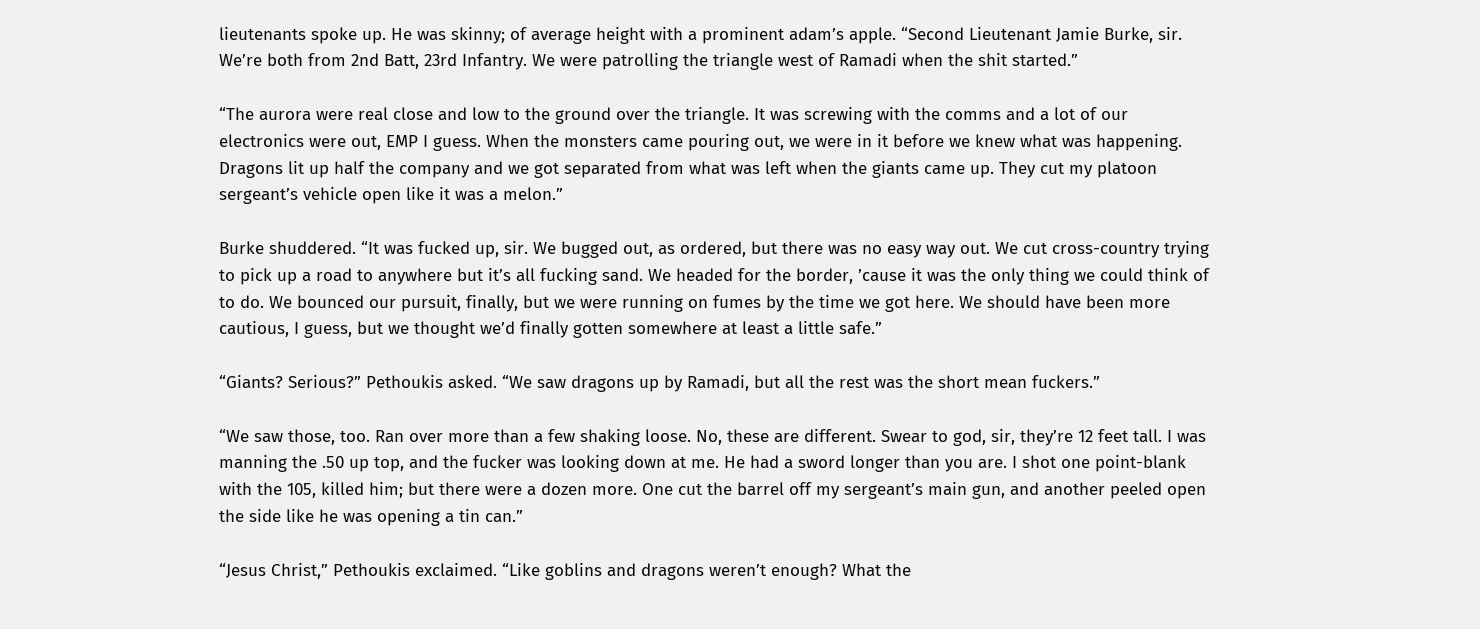lieutenants spoke up. He was skinny; of average height with a prominent adam’s apple. “Second Lieutenant Jamie Burke, sir. We’re both from 2nd Batt, 23rd Infantry. We were patrolling the triangle west of Ramadi when the shit started.”

“The aurora were real close and low to the ground over the triangle. It was screwing with the comms and a lot of our electronics were out, EMP I guess. When the monsters came pouring out, we were in it before we knew what was happening. Dragons lit up half the company and we got separated from what was left when the giants came up. They cut my platoon sergeant’s vehicle open like it was a melon.”

Burke shuddered. “It was fucked up, sir. We bugged out, as ordered, but there was no easy way out. We cut cross-country trying to pick up a road to anywhere but it’s all fucking sand. We headed for the border, ’cause it was the only thing we could think of to do. We bounced our pursuit, finally, but we were running on fumes by the time we got here. We should have been more cautious, I guess, but we thought we’d finally gotten somewhere at least a little safe.”

“Giants? Serious?” Pethoukis asked. “We saw dragons up by Ramadi, but all the rest was the short mean fuckers.”

“We saw those, too. Ran over more than a few shaking loose. No, these are different. Swear to god, sir, they’re 12 feet tall. I was manning the .50 up top, and the fucker was looking down at me. He had a sword longer than you are. I shot one point-blank with the 105, killed him; but there were a dozen more. One cut the barrel off my sergeant’s main gun, and another peeled open the side like he was opening a tin can.”

“Jesus Christ,” Pethoukis exclaimed. “Like goblins and dragons weren’t enough? What the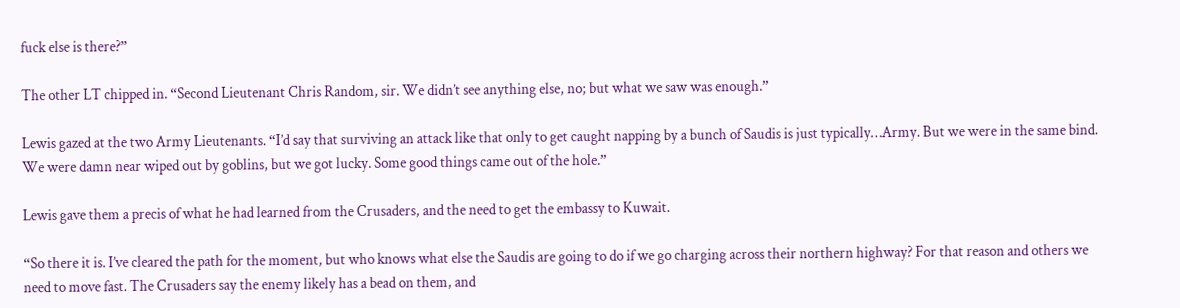fuck else is there?”

The other LT chipped in. “Second Lieutenant Chris Random, sir. We didn’t see anything else, no; but what we saw was enough.”

Lewis gazed at the two Army Lieutenants. “I’d say that surviving an attack like that only to get caught napping by a bunch of Saudis is just typically…Army. But we were in the same bind. We were damn near wiped out by goblins, but we got lucky. Some good things came out of the hole.”

Lewis gave them a precis of what he had learned from the Crusaders, and the need to get the embassy to Kuwait.

“So there it is. I’ve cleared the path for the moment, but who knows what else the Saudis are going to do if we go charging across their northern highway? For that reason and others we need to move fast. The Crusaders say the enemy likely has a bead on them, and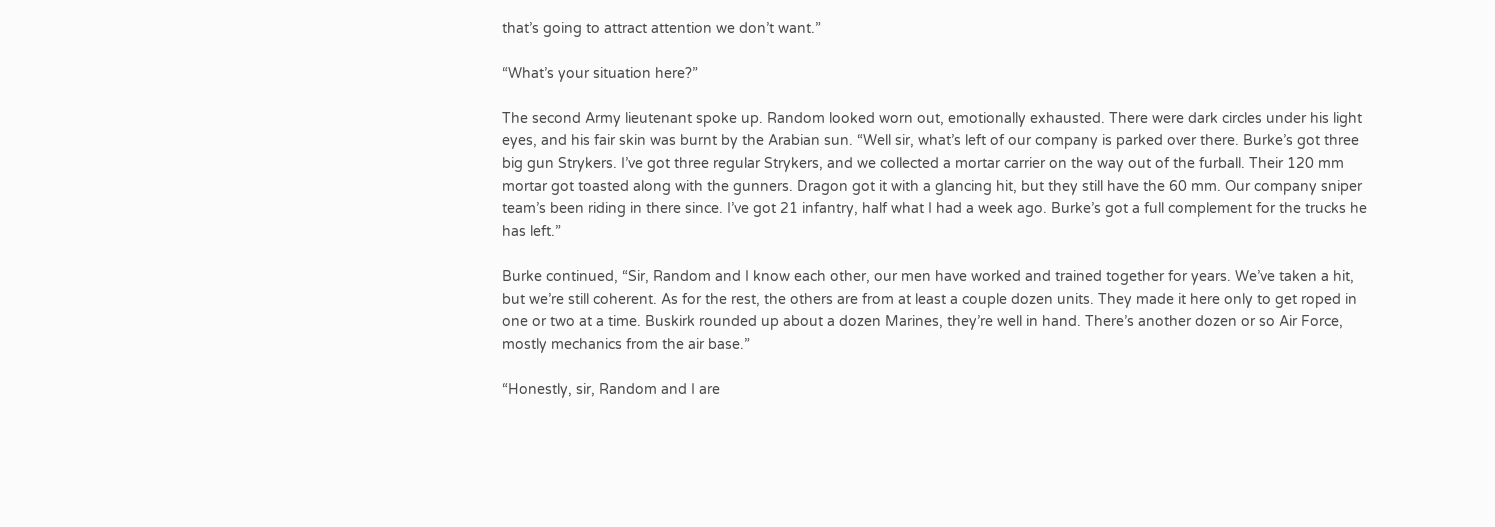that’s going to attract attention we don’t want.”

“What’s your situation here?”

The second Army lieutenant spoke up. Random looked worn out, emotionally exhausted. There were dark circles under his light eyes, and his fair skin was burnt by the Arabian sun. “Well sir, what’s left of our company is parked over there. Burke’s got three big gun Strykers. I’ve got three regular Strykers, and we collected a mortar carrier on the way out of the furball. Their 120 mm mortar got toasted along with the gunners. Dragon got it with a glancing hit, but they still have the 60 mm. Our company sniper team’s been riding in there since. I’ve got 21 infantry, half what I had a week ago. Burke’s got a full complement for the trucks he has left.”

Burke continued, “Sir, Random and I know each other, our men have worked and trained together for years. We’ve taken a hit, but we’re still coherent. As for the rest, the others are from at least a couple dozen units. They made it here only to get roped in one or two at a time. Buskirk rounded up about a dozen Marines, they’re well in hand. There’s another dozen or so Air Force, mostly mechanics from the air base.”

“Honestly, sir, Random and I are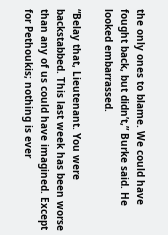the only ones to blame. We could have fought back, but didn’t,” Burke said. He looked embarrassed.

“Belay that, Lieutenant. You were backstabbed. This last week has been worse than any of us could have imagined. Except for Pethoukis; nothing is ever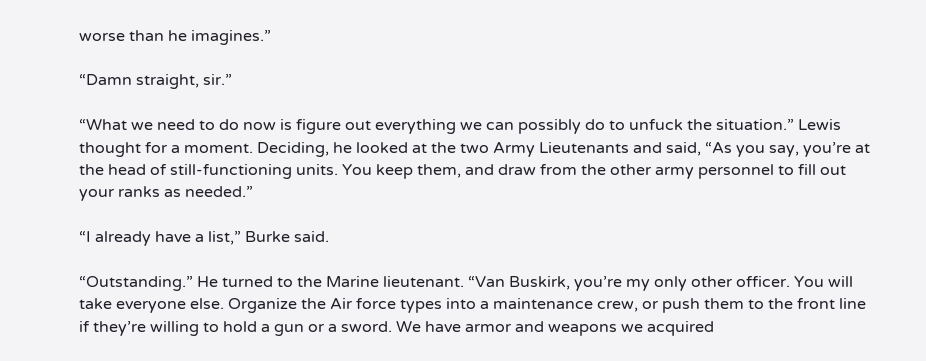worse than he imagines.”

“Damn straight, sir.”

“What we need to do now is figure out everything we can possibly do to unfuck the situation.” Lewis thought for a moment. Deciding, he looked at the two Army Lieutenants and said, “As you say, you’re at the head of still-functioning units. You keep them, and draw from the other army personnel to fill out your ranks as needed.”

“I already have a list,” Burke said.

“Outstanding.” He turned to the Marine lieutenant. “Van Buskirk, you’re my only other officer. You will take everyone else. Organize the Air force types into a maintenance crew, or push them to the front line if they’re willing to hold a gun or a sword. We have armor and weapons we acquired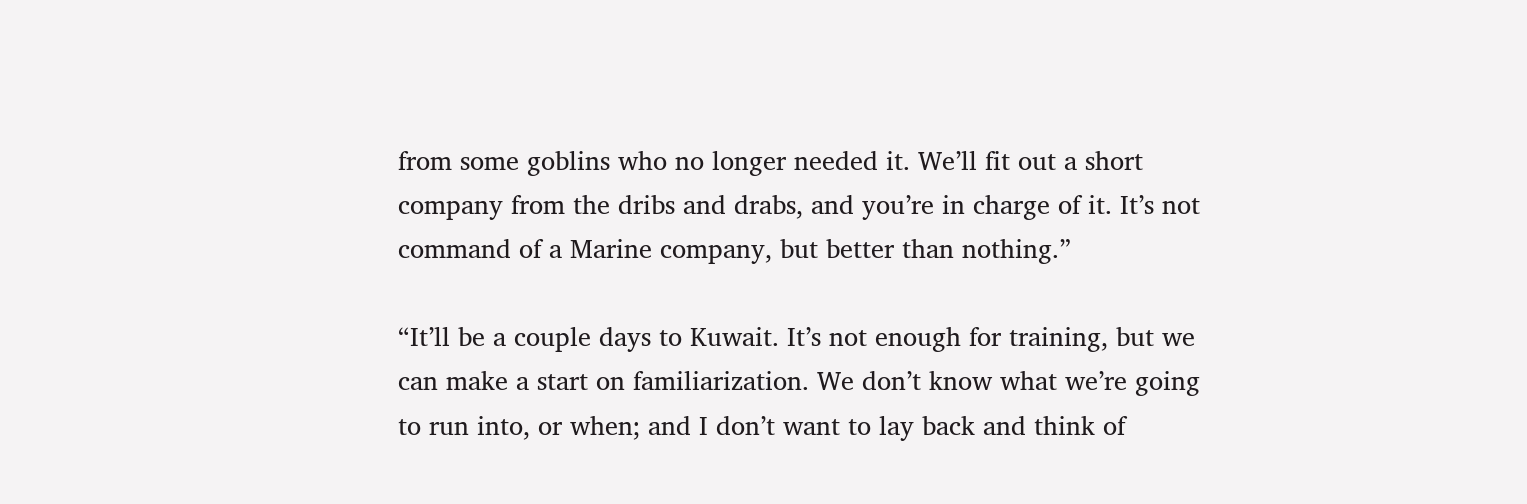from some goblins who no longer needed it. We’ll fit out a short company from the dribs and drabs, and you’re in charge of it. It’s not command of a Marine company, but better than nothing.”

“It’ll be a couple days to Kuwait. It’s not enough for training, but we can make a start on familiarization. We don’t know what we’re going to run into, or when; and I don’t want to lay back and think of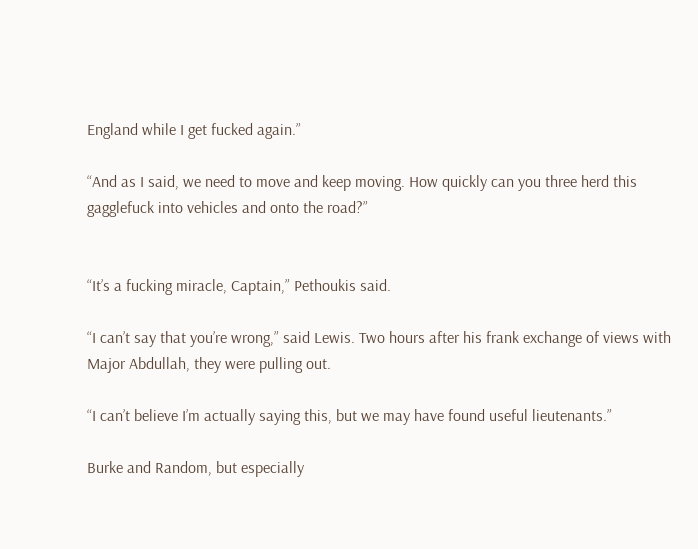England while I get fucked again.”

“And as I said, we need to move and keep moving. How quickly can you three herd this gagglefuck into vehicles and onto the road?”


“It’s a fucking miracle, Captain,” Pethoukis said.

“I can’t say that you’re wrong,” said Lewis. Two hours after his frank exchange of views with Major Abdullah, they were pulling out.

“I can’t believe I’m actually saying this, but we may have found useful lieutenants.”

Burke and Random, but especially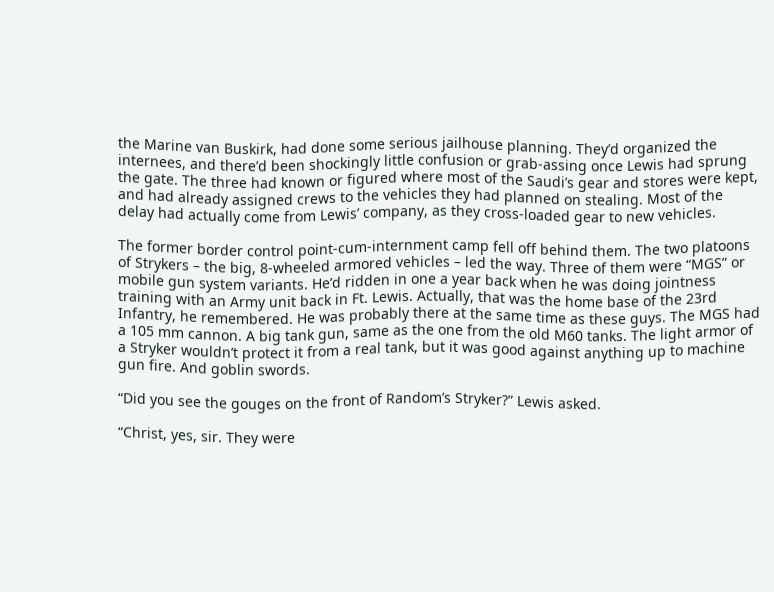the Marine van Buskirk, had done some serious jailhouse planning. They’d organized the internees, and there’d been shockingly little confusion or grab-assing once Lewis had sprung the gate. The three had known or figured where most of the Saudi’s gear and stores were kept, and had already assigned crews to the vehicles they had planned on stealing. Most of the delay had actually come from Lewis’ company, as they cross-loaded gear to new vehicles.

The former border control point-cum-internment camp fell off behind them. The two platoons of Strykers – the big, 8-wheeled armored vehicles – led the way. Three of them were “MGS” or mobile gun system variants. He’d ridden in one a year back when he was doing jointness training with an Army unit back in Ft. Lewis. Actually, that was the home base of the 23rd Infantry, he remembered. He was probably there at the same time as these guys. The MGS had a 105 mm cannon. A big tank gun, same as the one from the old M60 tanks. The light armor of a Stryker wouldn’t protect it from a real tank, but it was good against anything up to machine gun fire. And goblin swords.

“Did you see the gouges on the front of Random’s Stryker?” Lewis asked.

“Christ, yes, sir. They were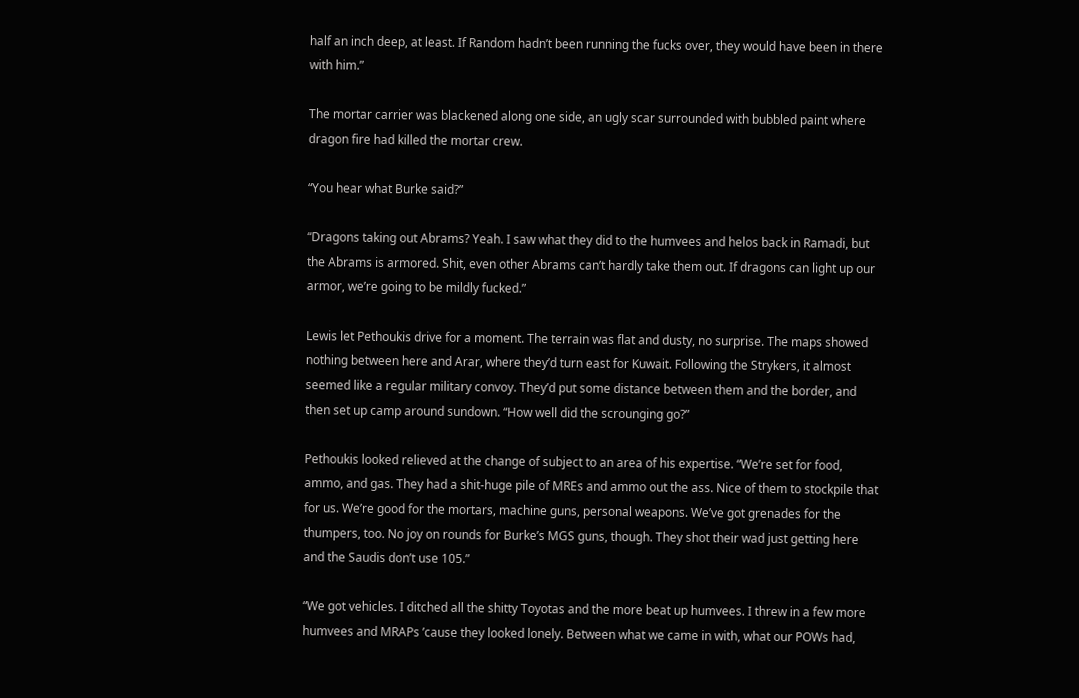half an inch deep, at least. If Random hadn’t been running the fucks over, they would have been in there with him.”

The mortar carrier was blackened along one side, an ugly scar surrounded with bubbled paint where dragon fire had killed the mortar crew.

“You hear what Burke said?”

“Dragons taking out Abrams? Yeah. I saw what they did to the humvees and helos back in Ramadi, but the Abrams is armored. Shit, even other Abrams can’t hardly take them out. If dragons can light up our armor, we’re going to be mildly fucked.”

Lewis let Pethoukis drive for a moment. The terrain was flat and dusty, no surprise. The maps showed nothing between here and Arar, where they’d turn east for Kuwait. Following the Strykers, it almost seemed like a regular military convoy. They’d put some distance between them and the border, and then set up camp around sundown. “How well did the scrounging go?”

Pethoukis looked relieved at the change of subject to an area of his expertise. “We’re set for food, ammo, and gas. They had a shit-huge pile of MREs and ammo out the ass. Nice of them to stockpile that for us. We’re good for the mortars, machine guns, personal weapons. We’ve got grenades for the thumpers, too. No joy on rounds for Burke’s MGS guns, though. They shot their wad just getting here and the Saudis don’t use 105.”

“We got vehicles. I ditched all the shitty Toyotas and the more beat up humvees. I threw in a few more humvees and MRAPs ’cause they looked lonely. Between what we came in with, what our POWs had,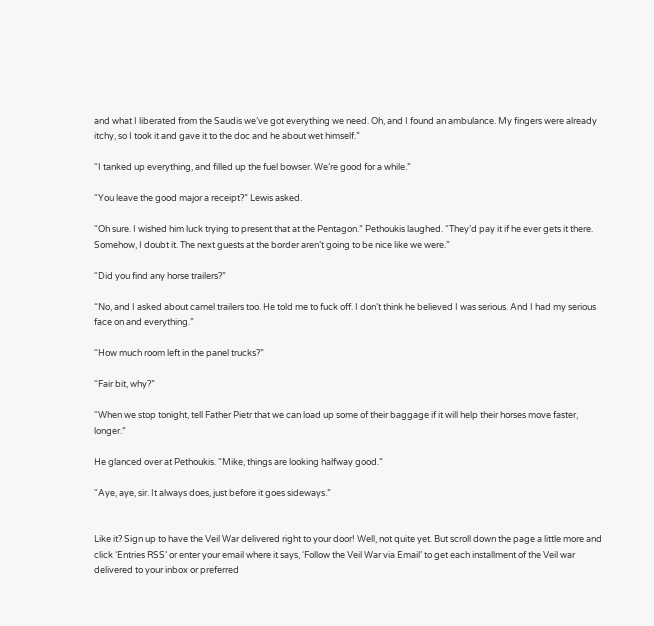and what I liberated from the Saudis we’ve got everything we need. Oh, and I found an ambulance. My fingers were already itchy, so I took it and gave it to the doc and he about wet himself.”

“I tanked up everything, and filled up the fuel bowser. We’re good for a while.”

“You leave the good major a receipt?” Lewis asked.

“Oh sure. I wished him luck trying to present that at the Pentagon.” Pethoukis laughed. “They’d pay it if he ever gets it there. Somehow, I doubt it. The next guests at the border aren’t going to be nice like we were.”

“Did you find any horse trailers?”

“No, and I asked about camel trailers too. He told me to fuck off. I don’t think he believed I was serious. And I had my serious face on and everything.”

“How much room left in the panel trucks?”

“Fair bit, why?”

“When we stop tonight, tell Father Pietr that we can load up some of their baggage if it will help their horses move faster, longer.”

He glanced over at Pethoukis. “Mike, things are looking halfway good.”

“Aye, aye, sir. It always does, just before it goes sideways.”


Like it? Sign up to have the Veil War delivered right to your door! Well, not quite yet. But scroll down the page a little more and click ‘Entries RSS’ or enter your email where it says, ‘Follow the Veil War via Email’ to get each installment of the Veil war delivered to your inbox or preferred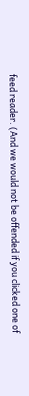feed reader. (And we would not be offended if you clicked one of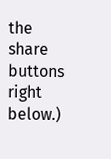the share buttons right below.)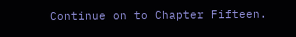Continue on to Chapter Fifteen.